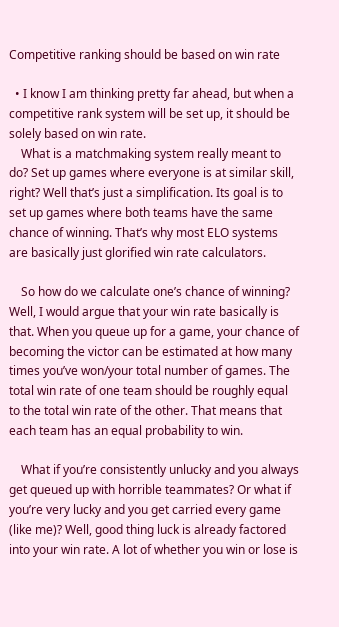Competitive ranking should be based on win rate

  • I know I am thinking pretty far ahead, but when a competitive rank system will be set up, it should be solely based on win rate.
    What is a matchmaking system really meant to do? Set up games where everyone is at similar skill, right? Well that’s just a simplification. Its goal is to set up games where both teams have the same chance of winning. That’s why most ELO systems are basically just glorified win rate calculators.

    So how do we calculate one’s chance of winning? Well, I would argue that your win rate basically is that. When you queue up for a game, your chance of becoming the victor can be estimated at how many times you’ve won/your total number of games. The total win rate of one team should be roughly equal to the total win rate of the other. That means that each team has an equal probability to win.

    What if you’re consistently unlucky and you always get queued up with horrible teammates? Or what if you’re very lucky and you get carried every game (like me)? Well, good thing luck is already factored into your win rate. A lot of whether you win or lose is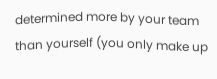determined more by your team than yourself (you only make up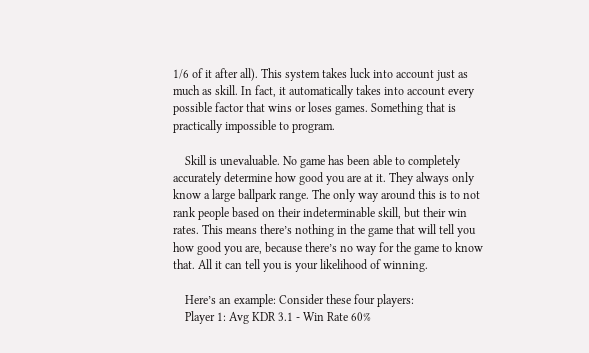1/6 of it after all). This system takes luck into account just as much as skill. In fact, it automatically takes into account every possible factor that wins or loses games. Something that is practically impossible to program.

    Skill is unevaluable. No game has been able to completely accurately determine how good you are at it. They always only know a large ballpark range. The only way around this is to not rank people based on their indeterminable skill, but their win rates. This means there’s nothing in the game that will tell you how good you are, because there’s no way for the game to know that. All it can tell you is your likelihood of winning.

    Here’s an example: Consider these four players:
    Player 1: Avg KDR 3.1 - Win Rate 60%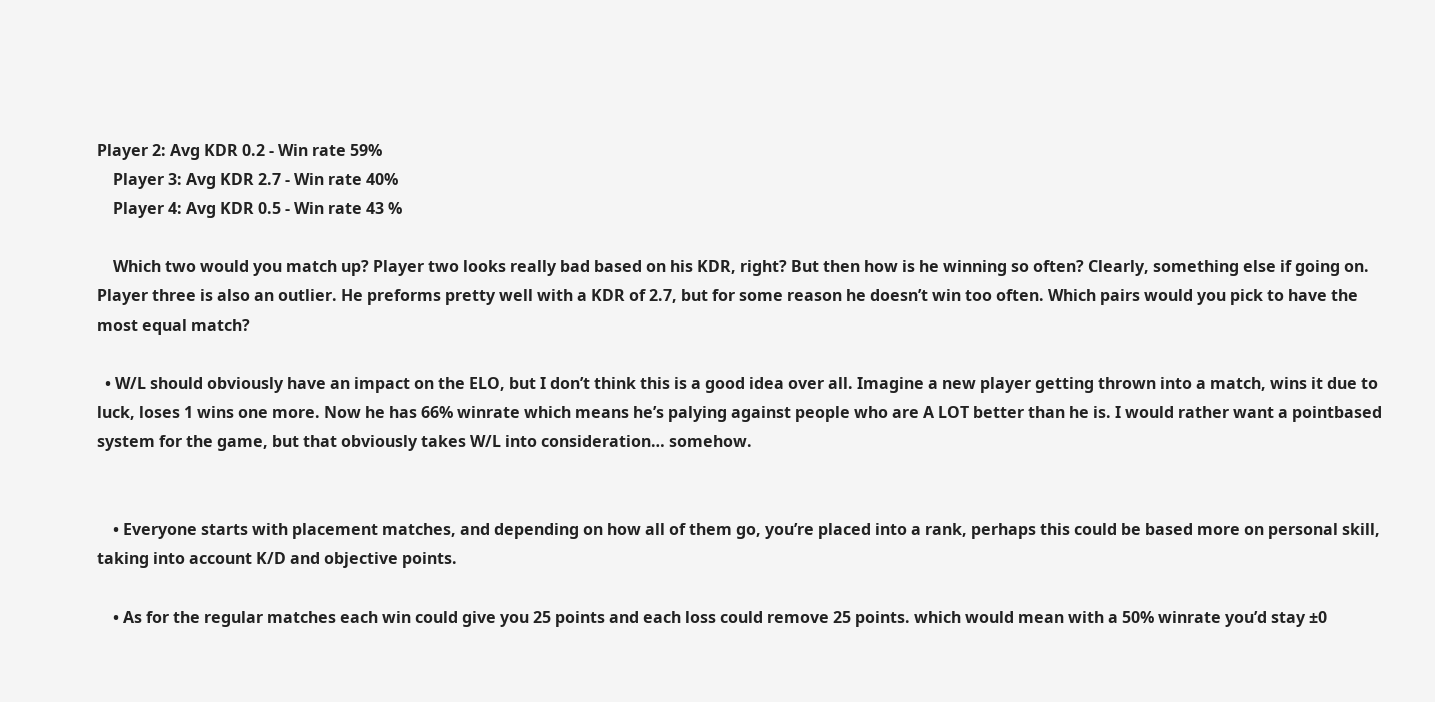Player 2: Avg KDR 0.2 - Win rate 59%
    Player 3: Avg KDR 2.7 - Win rate 40%
    Player 4: Avg KDR 0.5 - Win rate 43 %

    Which two would you match up? Player two looks really bad based on his KDR, right? But then how is he winning so often? Clearly, something else if going on. Player three is also an outlier. He preforms pretty well with a KDR of 2.7, but for some reason he doesn’t win too often. Which pairs would you pick to have the most equal match?

  • W/L should obviously have an impact on the ELO, but I don’t think this is a good idea over all. Imagine a new player getting thrown into a match, wins it due to luck, loses 1 wins one more. Now he has 66% winrate which means he’s palying against people who are A LOT better than he is. I would rather want a pointbased system for the game, but that obviously takes W/L into consideration… somehow.


    • Everyone starts with placement matches, and depending on how all of them go, you’re placed into a rank, perhaps this could be based more on personal skill, taking into account K/D and objective points.

    • As for the regular matches each win could give you 25 points and each loss could remove 25 points. which would mean with a 50% winrate you’d stay ±0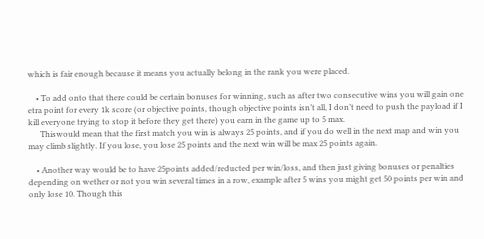which is fair enough because it means you actually belong in the rank you were placed.

    • To add onto that there could be certain bonuses for winning, such as after two consecutive wins you will gain one etra point for every 1k score (or objective points, though objective points isn’t all, I don’t need to push the payload if I kill everyone trying to stop it before they get there) you earn in the game up to 5 max.
      Thiswould mean that the first match you win is always 25 points, and if you do well in the next map and win you may climb slightly. If you lose, you lose 25 points and the next win will be max 25 points again.

    • Another way would be to have 25points added/reducted per win/loss, and then just giving bonuses or penalties depending on wether or not you win several times in a row, example after 5 wins you might get 50 points per win and only lose 10. Though this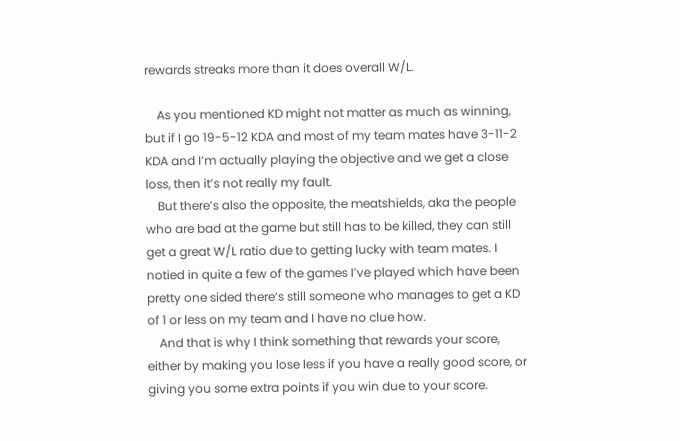rewards streaks more than it does overall W/L.

    As you mentioned KD might not matter as much as winning, but if I go 19-5-12 KDA and most of my team mates have 3-11-2 KDA and I’m actually playing the objective and we get a close loss, then it’s not really my fault.
    But there’s also the opposite, the meatshields, aka the people who are bad at the game but still has to be killed, they can still get a great W/L ratio due to getting lucky with team mates. I notied in quite a few of the games I’ve played which have been pretty one sided there’s still someone who manages to get a KD of 1 or less on my team and I have no clue how.
    And that is why I think something that rewards your score, either by making you lose less if you have a really good score, or giving you some extra points if you win due to your score.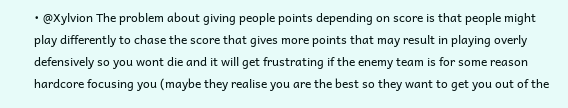• @Xylvion The problem about giving people points depending on score is that people might play differently to chase the score that gives more points that may result in playing overly defensively so you wont die and it will get frustrating if the enemy team is for some reason hardcore focusing you (maybe they realise you are the best so they want to get you out of the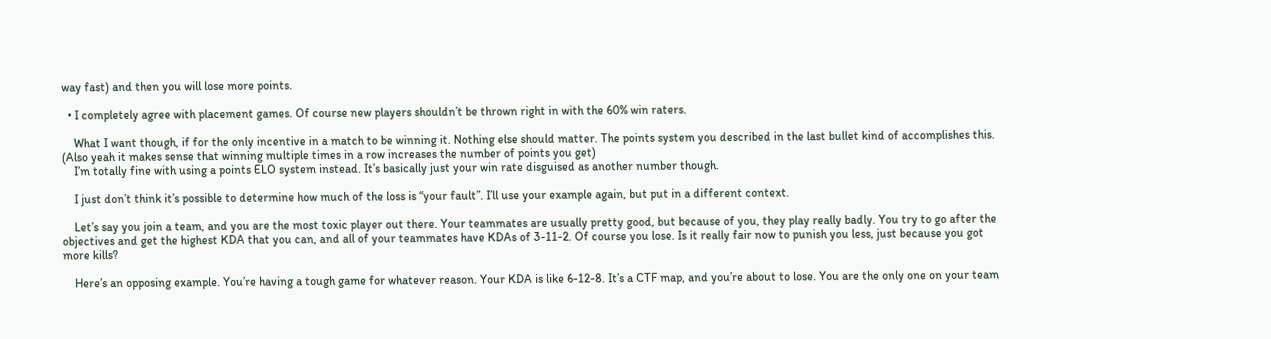way fast) and then you will lose more points.

  • I completely agree with placement games. Of course new players shouldn’t be thrown right in with the 60% win raters.

    What I want though, if for the only incentive in a match to be winning it. Nothing else should matter. The points system you described in the last bullet kind of accomplishes this. (Also yeah it makes sense that winning multiple times in a row increases the number of points you get)
    I’m totally fine with using a points ELO system instead. It’s basically just your win rate disguised as another number though.

    I just don’t think it’s possible to determine how much of the loss is “your fault”. I’ll use your example again, but put in a different context.

    Let’s say you join a team, and you are the most toxic player out there. Your teammates are usually pretty good, but because of you, they play really badly. You try to go after the objectives and get the highest KDA that you can, and all of your teammates have KDAs of 3-11-2. Of course you lose. Is it really fair now to punish you less, just because you got more kills?

    Here’s an opposing example. You’re having a tough game for whatever reason. Your KDA is like 6-12-8. It’s a CTF map, and you’re about to lose. You are the only one on your team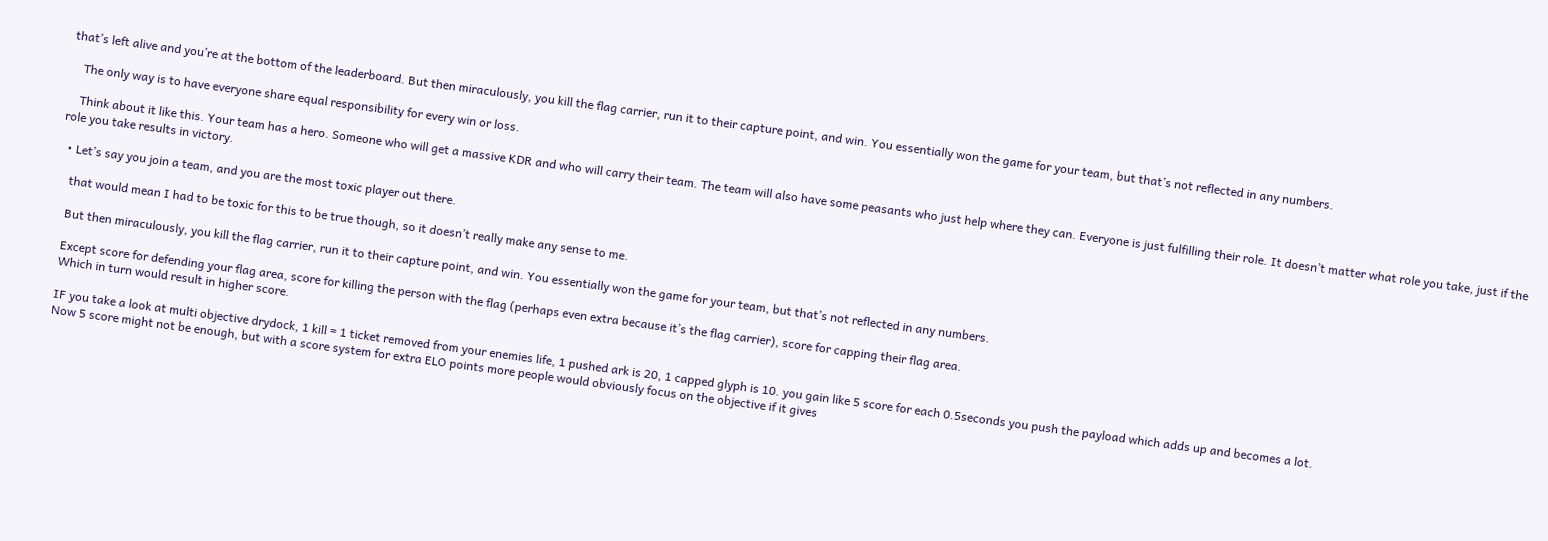that’s left alive and you’re at the bottom of the leaderboard. But then miraculously, you kill the flag carrier, run it to their capture point, and win. You essentially won the game for your team, but that’s not reflected in any numbers.

    The only way is to have everyone share equal responsibility for every win or loss.

    Think about it like this. Your team has a hero. Someone who will get a massive KDR and who will carry their team. The team will also have some peasants who just help where they can. Everyone is just fulfilling their role. It doesn’t matter what role you take, just if the role you take results in victory.

  • Let’s say you join a team, and you are the most toxic player out there.

    that would mean I had to be toxic for this to be true though, so it doesn’t really make any sense to me.

    But then miraculously, you kill the flag carrier, run it to their capture point, and win. You essentially won the game for your team, but that’s not reflected in any numbers.

    Except score for defending your flag area, score for killing the person with the flag (perhaps even extra because it’s the flag carrier), score for capping their flag area.
    Which in turn would result in higher score.

    IF you take a look at multi objective drydock, 1 kill = 1 ticket removed from your enemies life, 1 pushed ark is 20, 1 capped glyph is 10. you gain like 5 score for each 0.5seconds you push the payload which adds up and becomes a lot.
    Now 5 score might not be enough, but with a score system for extra ELO points more people would obviously focus on the objective if it gives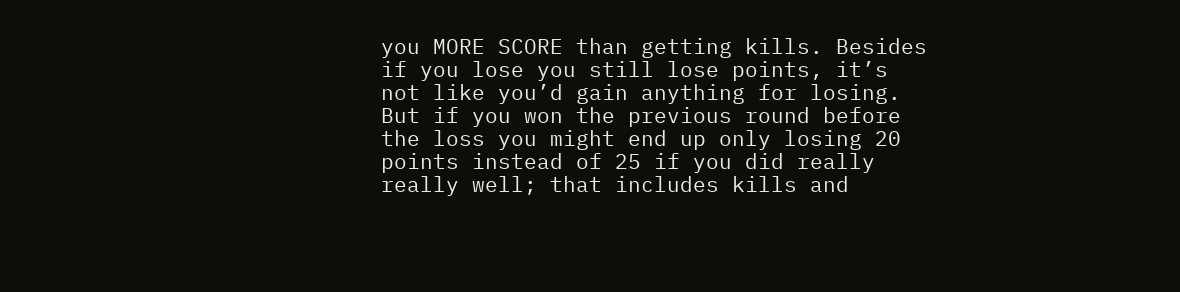you MORE SCORE than getting kills. Besides if you lose you still lose points, it’s not like you’d gain anything for losing. But if you won the previous round before the loss you might end up only losing 20 points instead of 25 if you did really really well; that includes kills and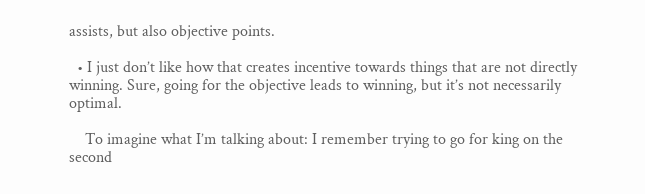assists, but also objective points.

  • I just don’t like how that creates incentive towards things that are not directly winning. Sure, going for the objective leads to winning, but it’s not necessarily optimal.

    To imagine what I’m talking about: I remember trying to go for king on the second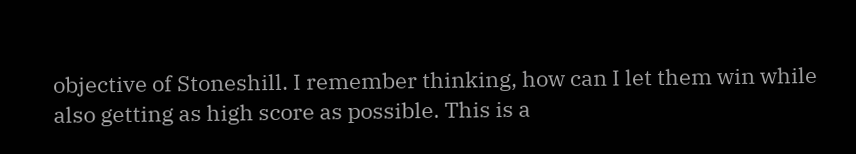objective of Stoneshill. I remember thinking, how can I let them win while also getting as high score as possible. This is a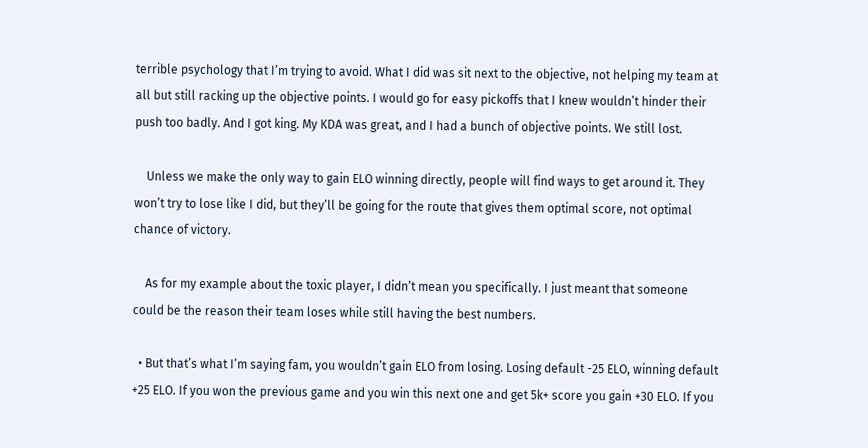terrible psychology that I’m trying to avoid. What I did was sit next to the objective, not helping my team at all but still racking up the objective points. I would go for easy pickoffs that I knew wouldn’t hinder their push too badly. And I got king. My KDA was great, and I had a bunch of objective points. We still lost.

    Unless we make the only way to gain ELO winning directly, people will find ways to get around it. They won’t try to lose like I did, but they’ll be going for the route that gives them optimal score, not optimal chance of victory.

    As for my example about the toxic player, I didn’t mean you specifically. I just meant that someone could be the reason their team loses while still having the best numbers.

  • But that’s what I’m saying fam, you wouldn’t gain ELO from losing. Losing default -25 ELO, winning default +25 ELO. If you won the previous game and you win this next one and get 5k+ score you gain +30 ELO. If you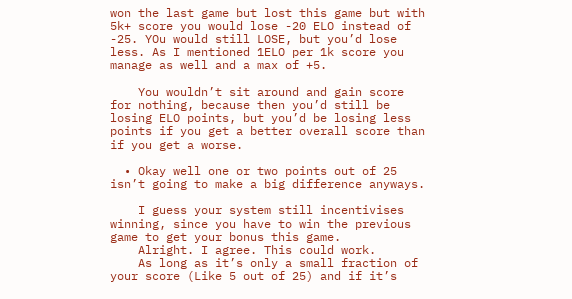won the last game but lost this game but with 5k+ score you would lose -20 ELO instead of -25. YOu would still LOSE, but you’d lose less. As I mentioned 1ELO per 1k score you manage as well and a max of +5.

    You wouldn’t sit around and gain score for nothing, because then you’d still be losing ELO points, but you’d be losing less points if you get a better overall score than if you get a worse.

  • Okay well one or two points out of 25 isn’t going to make a big difference anyways.

    I guess your system still incentivises winning, since you have to win the previous game to get your bonus this game.
    Alright. I agree. This could work.
    As long as it’s only a small fraction of your score (Like 5 out of 25) and if it’s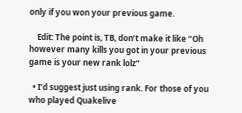only if you won your previous game.

    Edit: The point is, TB, don’t make it like “Oh however many kills you got in your previous game is your new rank lolz”

  • I’d suggest just using rank. For those of you who played Quakelive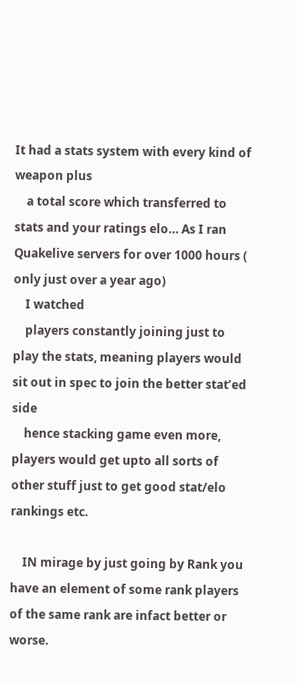It had a stats system with every kind of weapon plus
    a total score which transferred to stats and your ratings elo… As I ran Quakelive servers for over 1000 hours ( only just over a year ago)
    I watched
    players constantly joining just to play the stats, meaning players would sit out in spec to join the better stat’ed side
    hence stacking game even more, players would get upto all sorts of other stuff just to get good stat/elo rankings etc.

    IN mirage by just going by Rank you have an element of some rank players of the same rank are infact better or worse.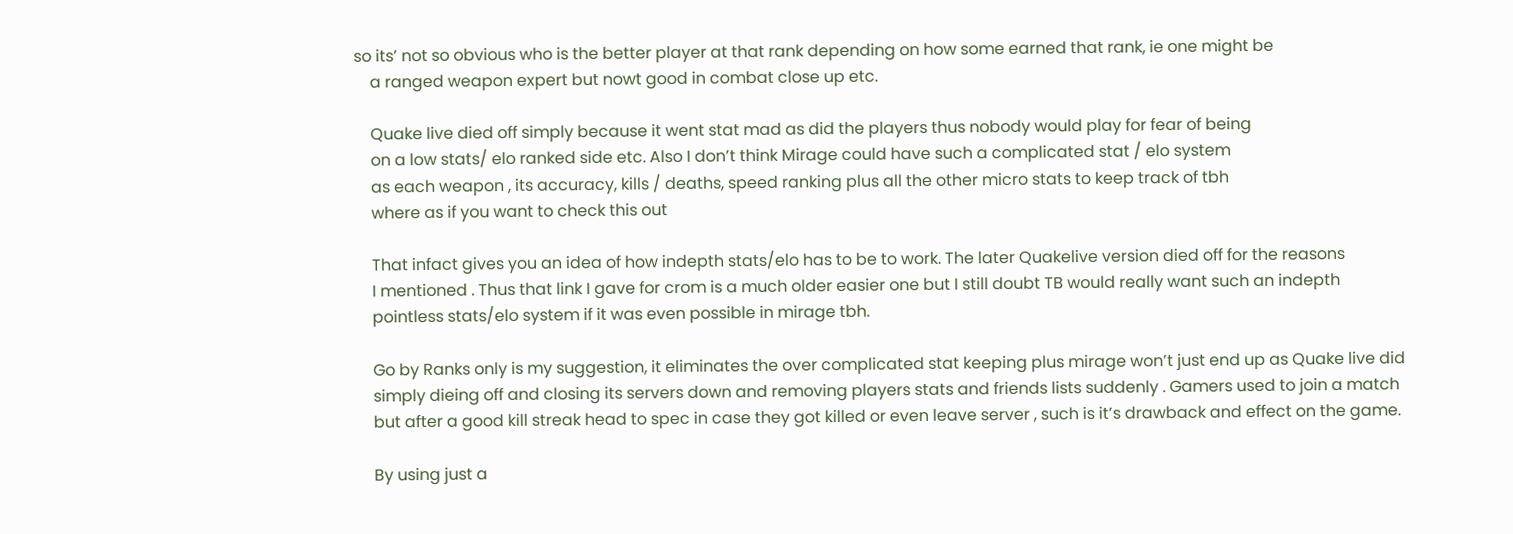so its’ not so obvious who is the better player at that rank depending on how some earned that rank, ie one might be
    a ranged weapon expert but nowt good in combat close up etc.

    Quake live died off simply because it went stat mad as did the players thus nobody would play for fear of being
    on a low stats/ elo ranked side etc. Also I don’t think Mirage could have such a complicated stat / elo system
    as each weapon , its accuracy, kills / deaths, speed ranking plus all the other micro stats to keep track of tbh
    where as if you want to check this out

    That infact gives you an idea of how indepth stats/elo has to be to work. The later Quakelive version died off for the reasons
    I mentioned . Thus that link I gave for crom is a much older easier one but I still doubt TB would really want such an indepth
    pointless stats/elo system if it was even possible in mirage tbh.

    Go by Ranks only is my suggestion, it eliminates the over complicated stat keeping plus mirage won’t just end up as Quake live did
    simply dieing off and closing its servers down and removing players stats and friends lists suddenly . Gamers used to join a match
    but after a good kill streak head to spec in case they got killed or even leave server , such is it’s drawback and effect on the game.

    By using just a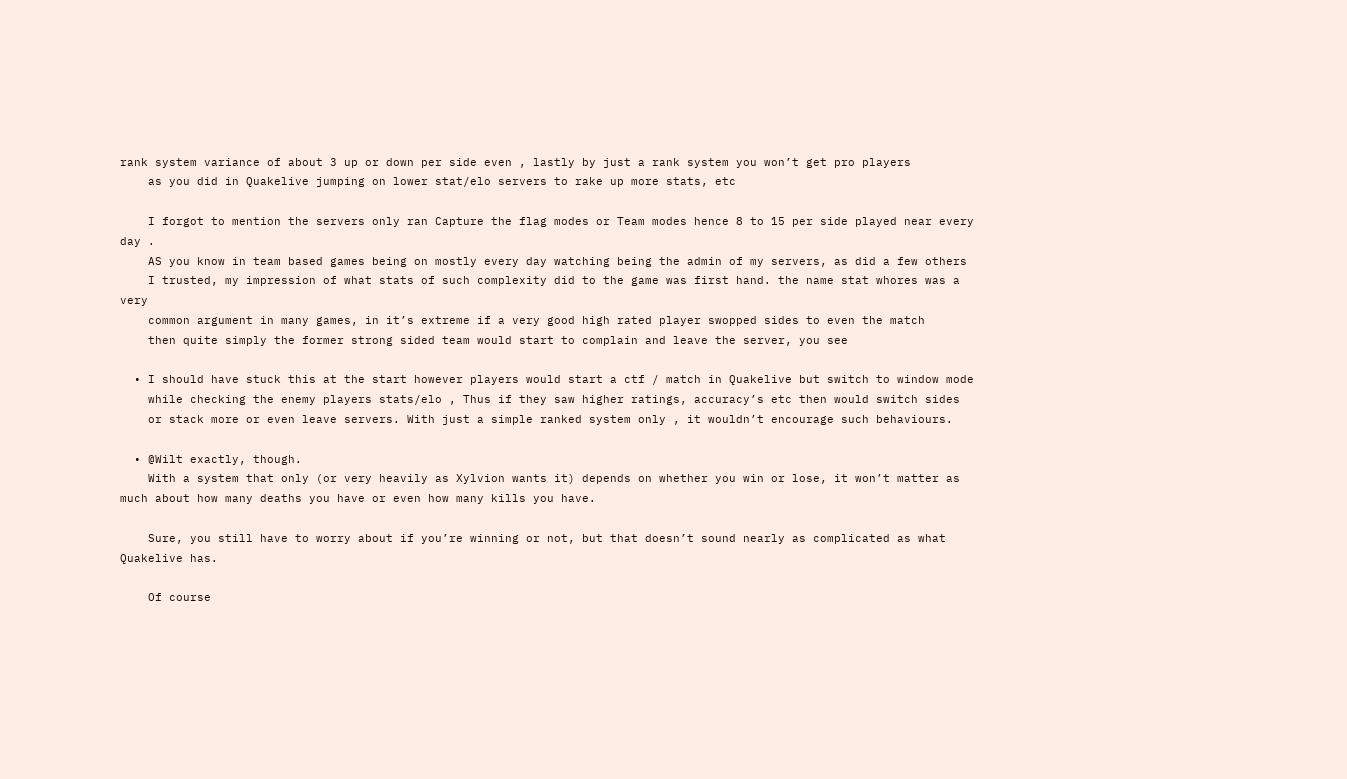rank system variance of about 3 up or down per side even , lastly by just a rank system you won’t get pro players
    as you did in Quakelive jumping on lower stat/elo servers to rake up more stats, etc

    I forgot to mention the servers only ran Capture the flag modes or Team modes hence 8 to 15 per side played near every day .
    AS you know in team based games being on mostly every day watching being the admin of my servers, as did a few others
    I trusted, my impression of what stats of such complexity did to the game was first hand. the name stat whores was a very
    common argument in many games, in it’s extreme if a very good high rated player swopped sides to even the match
    then quite simply the former strong sided team would start to complain and leave the server, you see

  • I should have stuck this at the start however players would start a ctf / match in Quakelive but switch to window mode
    while checking the enemy players stats/elo , Thus if they saw higher ratings, accuracy’s etc then would switch sides
    or stack more or even leave servers. With just a simple ranked system only , it wouldn’t encourage such behaviours.

  • @Wilt exactly, though.
    With a system that only (or very heavily as Xylvion wants it) depends on whether you win or lose, it won’t matter as much about how many deaths you have or even how many kills you have.

    Sure, you still have to worry about if you’re winning or not, but that doesn’t sound nearly as complicated as what Quakelive has.

    Of course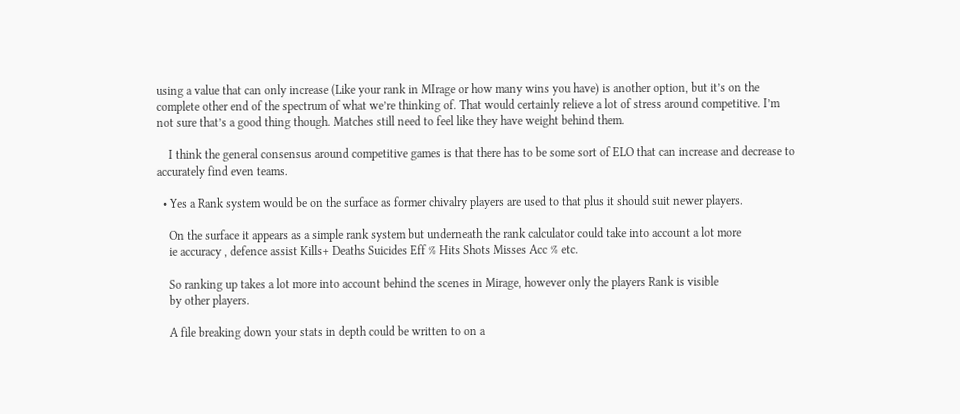using a value that can only increase (Like your rank in MIrage or how many wins you have) is another option, but it’s on the complete other end of the spectrum of what we’re thinking of. That would certainly relieve a lot of stress around competitive. I’m not sure that’s a good thing though. Matches still need to feel like they have weight behind them.

    I think the general consensus around competitive games is that there has to be some sort of ELO that can increase and decrease to accurately find even teams.

  • Yes a Rank system would be on the surface as former chivalry players are used to that plus it should suit newer players.

    On the surface it appears as a simple rank system but underneath the rank calculator could take into account a lot more
    ie accuracy , defence assist Kills+ Deaths Suicides Eff % Hits Shots Misses Acc % etc.

    So ranking up takes a lot more into account behind the scenes in Mirage, however only the players Rank is visible
    by other players.

    A file breaking down your stats in depth could be written to on a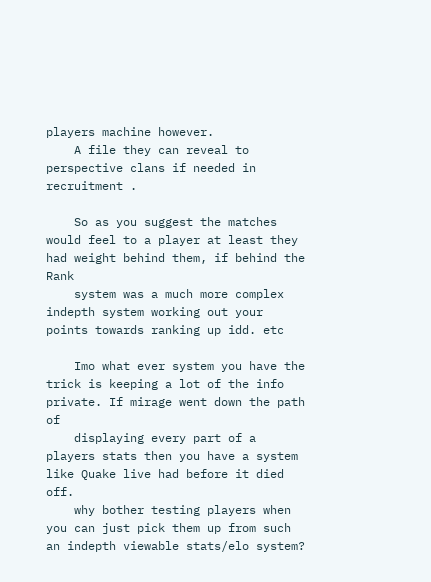players machine however.
    A file they can reveal to perspective clans if needed in recruitment .

    So as you suggest the matches would feel to a player at least they had weight behind them, if behind the Rank
    system was a much more complex indepth system working out your points towards ranking up idd. etc

    Imo what ever system you have the trick is keeping a lot of the info private. If mirage went down the path of
    displaying every part of a players stats then you have a system like Quake live had before it died off.
    why bother testing players when you can just pick them up from such an indepth viewable stats/elo system?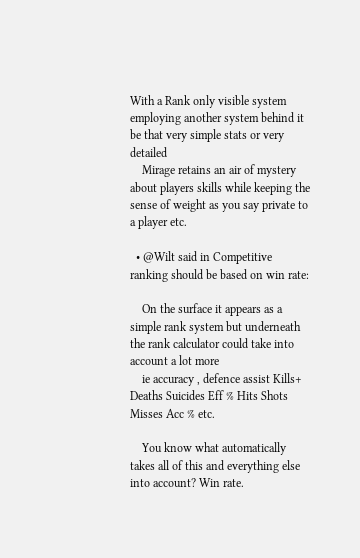With a Rank only visible system employing another system behind it be that very simple stats or very detailed
    Mirage retains an air of mystery about players skills while keeping the sense of weight as you say private to a player etc.

  • @Wilt said in Competitive ranking should be based on win rate:

    On the surface it appears as a simple rank system but underneath the rank calculator could take into account a lot more
    ie accuracy , defence assist Kills+ Deaths Suicides Eff % Hits Shots Misses Acc % etc.

    You know what automatically takes all of this and everything else into account? Win rate.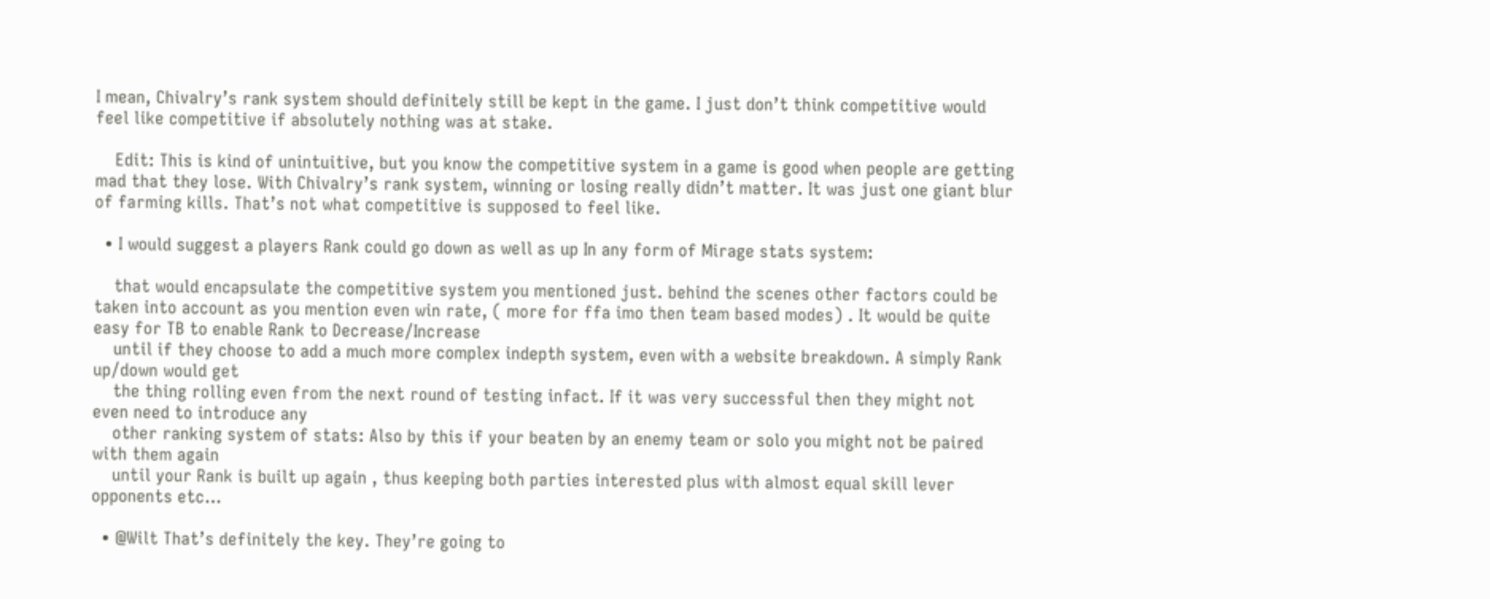I mean, Chivalry’s rank system should definitely still be kept in the game. I just don’t think competitive would feel like competitive if absolutely nothing was at stake.

    Edit: This is kind of unintuitive, but you know the competitive system in a game is good when people are getting mad that they lose. With Chivalry’s rank system, winning or losing really didn’t matter. It was just one giant blur of farming kills. That’s not what competitive is supposed to feel like.

  • I would suggest a players Rank could go down as well as up In any form of Mirage stats system:

    that would encapsulate the competitive system you mentioned just. behind the scenes other factors could be taken into account as you mention even win rate, ( more for ffa imo then team based modes) . It would be quite easy for TB to enable Rank to Decrease/Increase
    until if they choose to add a much more complex indepth system, even with a website breakdown. A simply Rank up/down would get
    the thing rolling even from the next round of testing infact. If it was very successful then they might not even need to introduce any
    other ranking system of stats: Also by this if your beaten by an enemy team or solo you might not be paired with them again
    until your Rank is built up again , thus keeping both parties interested plus with almost equal skill lever opponents etc…

  • @Wilt That’s definitely the key. They’re going to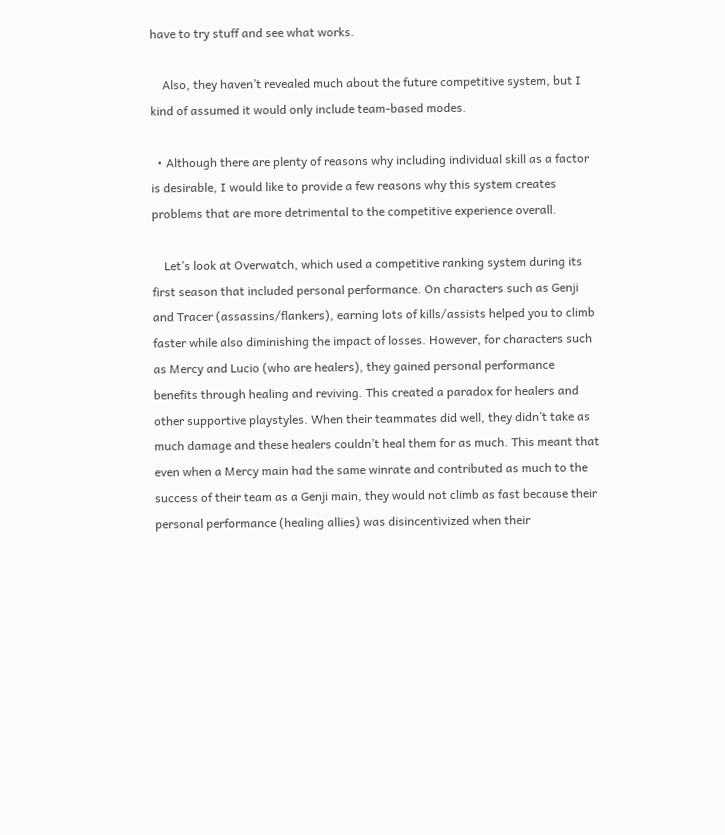have to try stuff and see what works.

    Also, they haven’t revealed much about the future competitive system, but I kind of assumed it would only include team-based modes.

  • Although there are plenty of reasons why including individual skill as a factor is desirable, I would like to provide a few reasons why this system creates problems that are more detrimental to the competitive experience overall.

    Let’s look at Overwatch, which used a competitive ranking system during its first season that included personal performance. On characters such as Genji and Tracer (assassins/flankers), earning lots of kills/assists helped you to climb faster while also diminishing the impact of losses. However, for characters such as Mercy and Lucio (who are healers), they gained personal performance benefits through healing and reviving. This created a paradox for healers and other supportive playstyles. When their teammates did well, they didn’t take as much damage and these healers couldn’t heal them for as much. This meant that even when a Mercy main had the same winrate and contributed as much to the success of their team as a Genji main, they would not climb as fast because their personal performance (healing allies) was disincentivized when their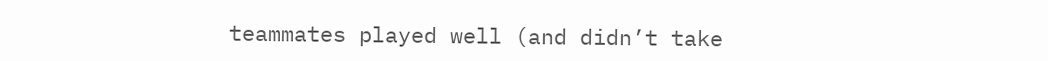teammates played well (and didn’t take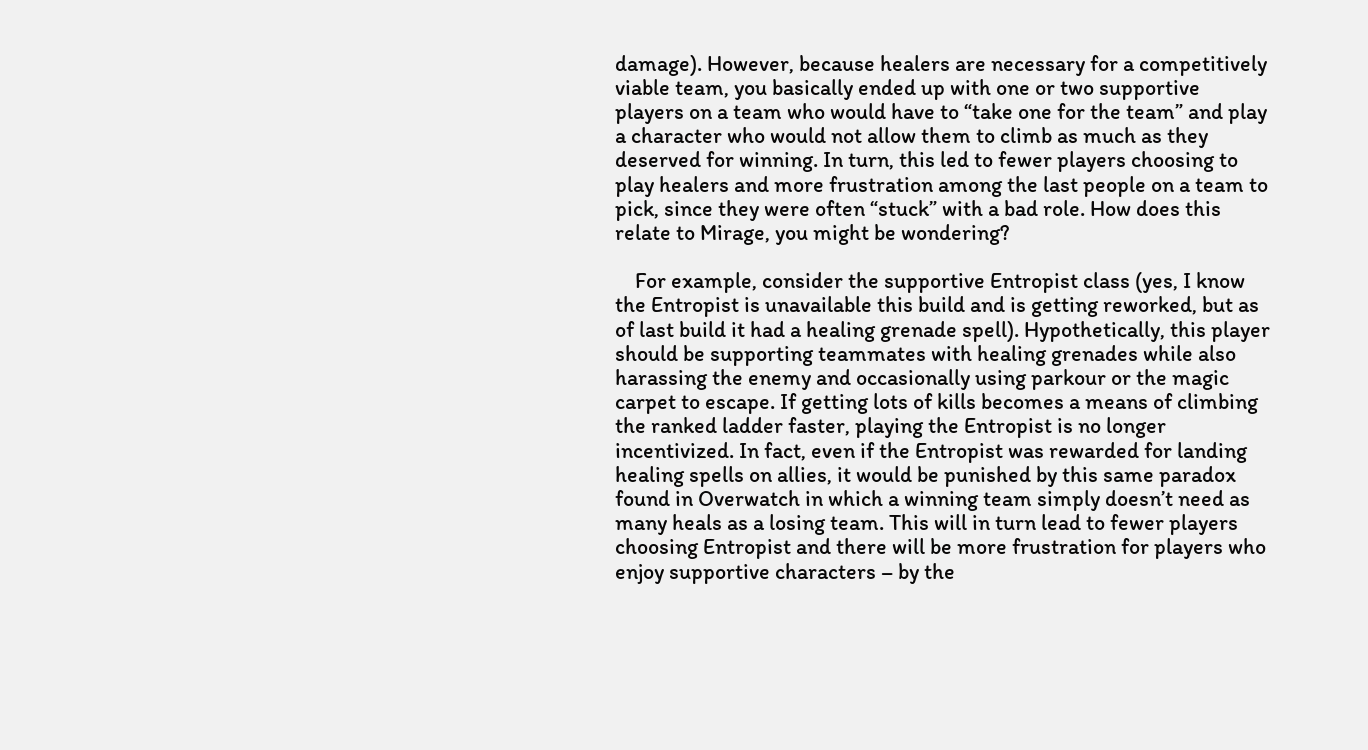damage). However, because healers are necessary for a competitively viable team, you basically ended up with one or two supportive players on a team who would have to “take one for the team” and play a character who would not allow them to climb as much as they deserved for winning. In turn, this led to fewer players choosing to play healers and more frustration among the last people on a team to pick, since they were often “stuck” with a bad role. How does this relate to Mirage, you might be wondering?

    For example, consider the supportive Entropist class (yes, I know the Entropist is unavailable this build and is getting reworked, but as of last build it had a healing grenade spell). Hypothetically, this player should be supporting teammates with healing grenades while also harassing the enemy and occasionally using parkour or the magic carpet to escape. If getting lots of kills becomes a means of climbing the ranked ladder faster, playing the Entropist is no longer incentivized. In fact, even if the Entropist was rewarded for landing healing spells on allies, it would be punished by this same paradox found in Overwatch in which a winning team simply doesn’t need as many heals as a losing team. This will in turn lead to fewer players choosing Entropist and there will be more frustration for players who enjoy supportive characters – by the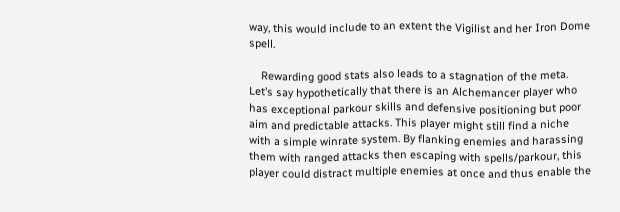way, this would include to an extent the Vigilist and her Iron Dome spell.

    Rewarding good stats also leads to a stagnation of the meta. Let’s say hypothetically that there is an Alchemancer player who has exceptional parkour skills and defensive positioning but poor aim and predictable attacks. This player might still find a niche with a simple winrate system. By flanking enemies and harassing them with ranged attacks then escaping with spells/parkour, this player could distract multiple enemies at once and thus enable the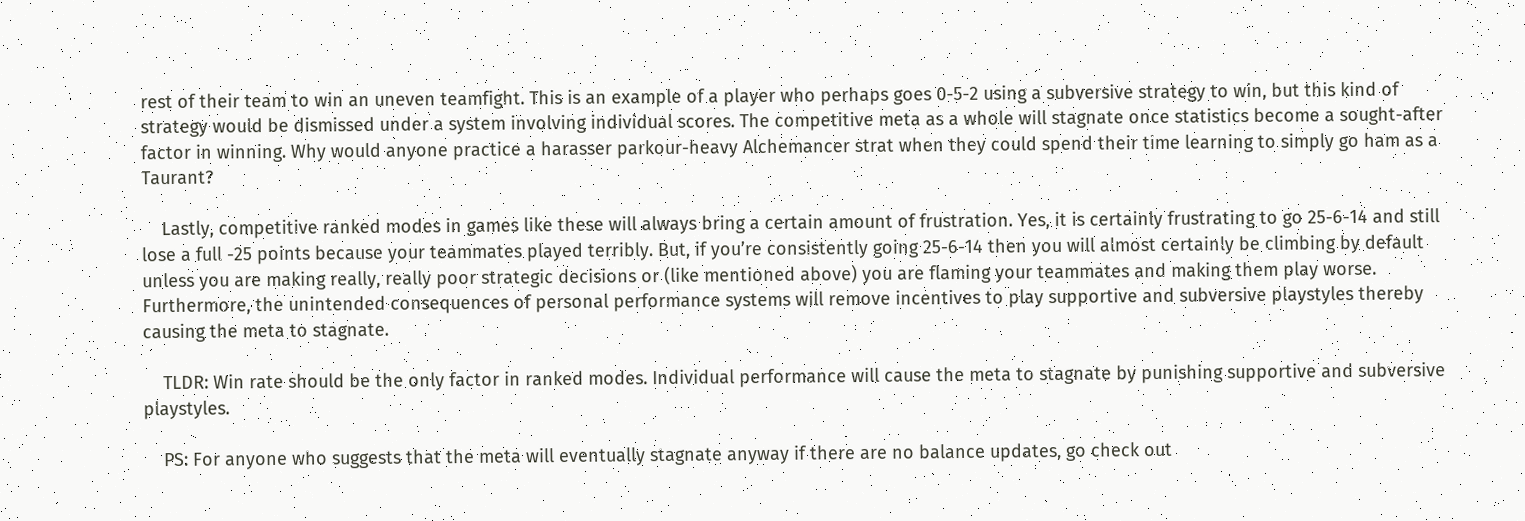rest of their team to win an uneven teamfight. This is an example of a player who perhaps goes 0-5-2 using a subversive strategy to win, but this kind of strategy would be dismissed under a system involving individual scores. The competitive meta as a whole will stagnate once statistics become a sought-after factor in winning. Why would anyone practice a harasser parkour-heavy Alchemancer strat when they could spend their time learning to simply go ham as a Taurant?

    Lastly, competitive ranked modes in games like these will always bring a certain amount of frustration. Yes, it is certainly frustrating to go 25-6-14 and still lose a full -25 points because your teammates played terribly. But, if you’re consistently going 25-6-14 then you will almost certainly be climbing by default unless you are making really, really poor strategic decisions or (like mentioned above) you are flaming your teammates and making them play worse. Furthermore, the unintended consequences of personal performance systems will remove incentives to play supportive and subversive playstyles thereby causing the meta to stagnate.

    TLDR: Win rate should be the only factor in ranked modes. Individual performance will cause the meta to stagnate by punishing supportive and subversive playstyles.

    PS: For anyone who suggests that the meta will eventually stagnate anyway if there are no balance updates, go check out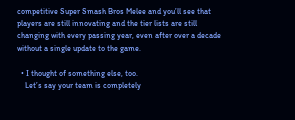competitive Super Smash Bros Melee and you’ll see that players are still innovating and the tier lists are still changing with every passing year, even after over a decade without a single update to the game.

  • I thought of something else, too.
    Let’s say your team is completely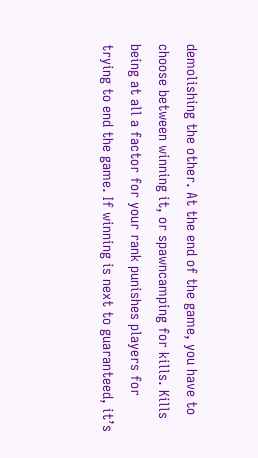demolishing the other. At the end of the game, you have to choose between winning it, or spawncamping for kills. Kills being at all a factor for your rank punishes players for trying to end the game. If winning is next to guaranteed, it’s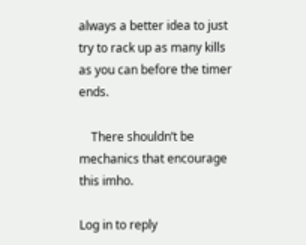always a better idea to just try to rack up as many kills as you can before the timer ends.

    There shouldn’t be mechanics that encourage this imho.

Log in to reply